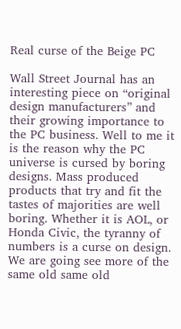Real curse of the Beige PC

Wall Street Journal has an interesting piece on “original design manufacturers” and their growing importance to the PC business. Well to me it is the reason why the PC universe is cursed by boring designs. Mass produced products that try and fit the tastes of majorities are well boring. Whether it is AOL, or Honda Civic, the tyranny of numbers is a curse on design. We are going see more of the same old same old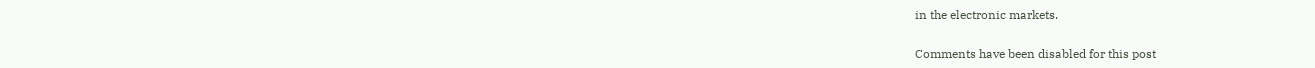in the electronic markets.


Comments have been disabled for this post